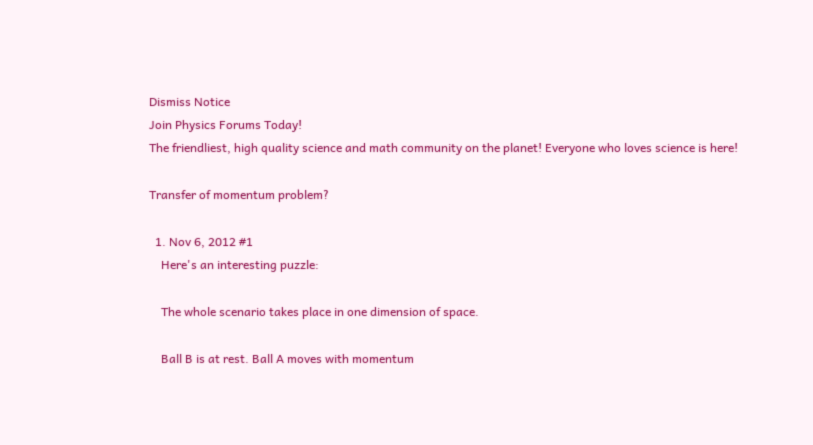Dismiss Notice
Join Physics Forums Today!
The friendliest, high quality science and math community on the planet! Everyone who loves science is here!

Transfer of momentum problem?

  1. Nov 6, 2012 #1
    Here's an interesting puzzle:

    The whole scenario takes place in one dimension of space.

    Ball B is at rest. Ball A moves with momentum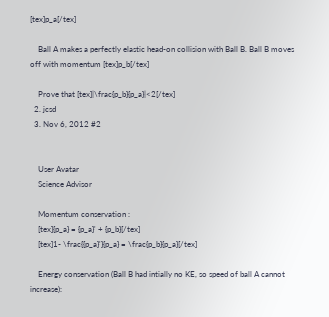[tex]p_a[/tex]

    Ball A makes a perfectly elastic head-on collision with Ball B. Ball B moves off with momentum [tex]p_b[/tex]

    Prove that [tex]|\frac{p_b}{p_a}|<2[/tex]
  2. jcsd
  3. Nov 6, 2012 #2


    User Avatar
    Science Advisor

    Momentum conservation :
    [tex]{p_a} = {p_a}' + {p_b}[/tex]
    [tex]1- \frac{{p_a}'}{p_a} = \frac{p_b}{p_a}[/tex]

    Energy conservation (Ball B had intially no KE, so speed of ball A cannot increase):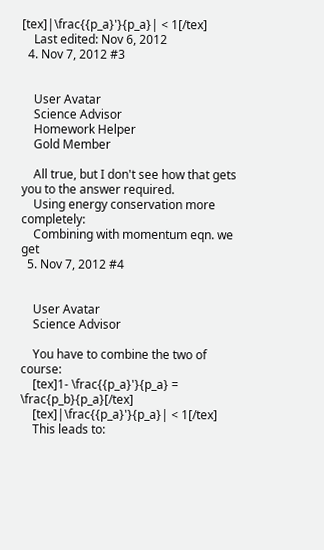[tex]|\frac{{p_a}'}{p_a}| < 1[/tex]
    Last edited: Nov 6, 2012
  4. Nov 7, 2012 #3


    User Avatar
    Science Advisor
    Homework Helper
    Gold Member

    All true, but I don't see how that gets you to the answer required.
    Using energy conservation more completely:
    Combining with momentum eqn. we get
  5. Nov 7, 2012 #4


    User Avatar
    Science Advisor

    You have to combine the two of course:
    [tex]1- \frac{{p_a}'}{p_a} = \frac{p_b}{p_a}[/tex]
    [tex]|\frac{{p_a}'}{p_a}| < 1[/tex]
    This leads to: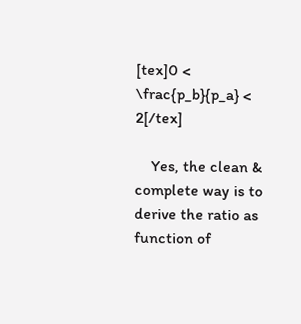[tex]0 < \frac{p_b}{p_a} < 2[/tex]

    Yes, the clean & complete way is to derive the ratio as function of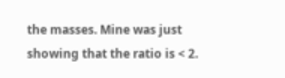the masses. Mine was just showing that the ratio is < 2.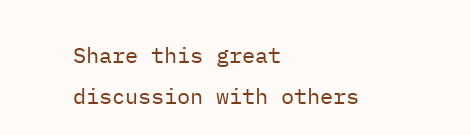Share this great discussion with others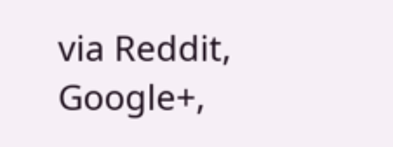via Reddit, Google+,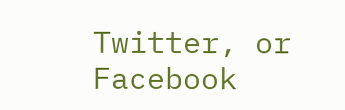Twitter, or Facebook